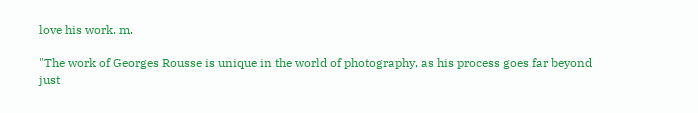love his work. m.

"The work of Georges Rousse is unique in the world of photography, as his process goes far beyond just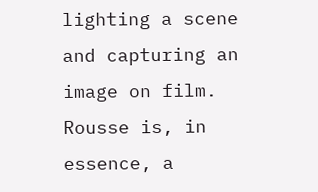lighting a scene and capturing an image on film. Rousse is, in essence, a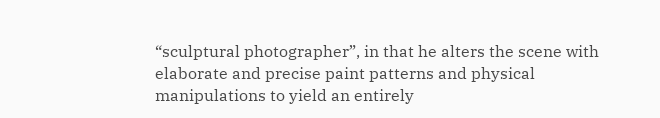“sculptural photographer”, in that he alters the scene with elaborate and precise paint patterns and physical manipulations to yield an entirely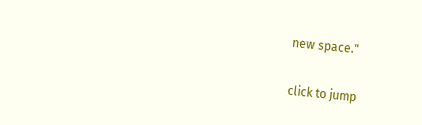new space."

click to jump